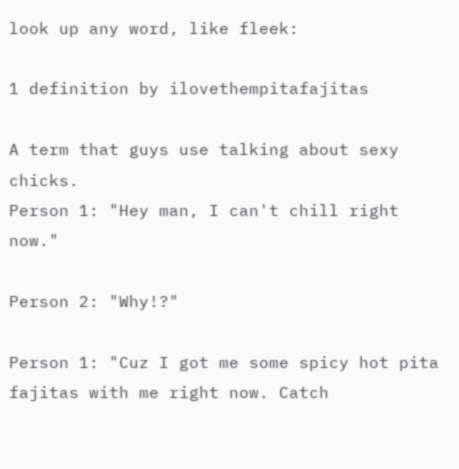look up any word, like fleek:

1 definition by ilovethempitafajitas

A term that guys use talking about sexy chicks.
Person 1: "Hey man, I can't chill right now."

Person 2: "Why!?"

Person 1: "Cuz I got me some spicy hot pita fajitas with me right now. Catch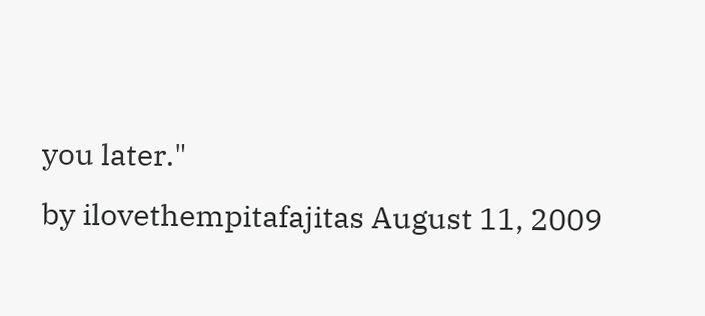you later."
by ilovethempitafajitas August 11, 2009